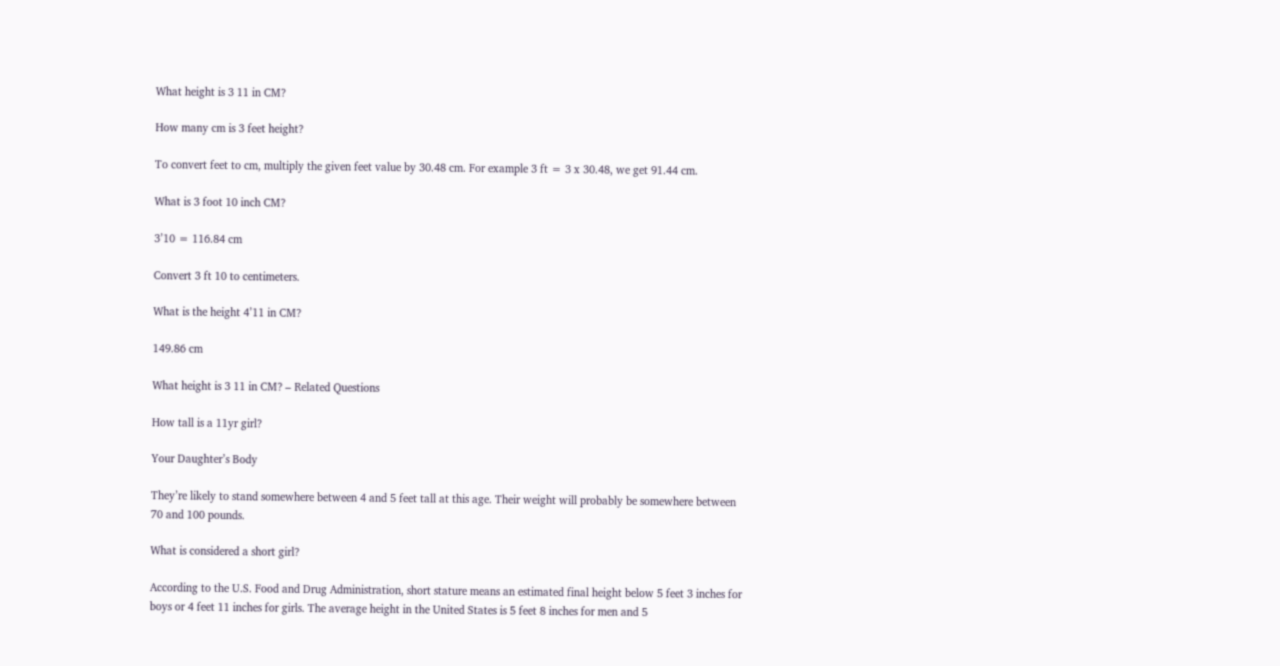What height is 3 11 in CM?

How many cm is 3 feet height?

To convert feet to cm, multiply the given feet value by 30.48 cm. For example 3 ft = 3 x 30.48, we get 91.44 cm.

What is 3 foot 10 inch CM?

3’10 = 116.84 cm

Convert 3 ft 10 to centimeters.

What is the height 4’11 in CM?

149.86 cm

What height is 3 11 in CM? – Related Questions

How tall is a 11yr girl?

Your Daughter’s Body

They’re likely to stand somewhere between 4 and 5 feet tall at this age. Their weight will probably be somewhere between 70 and 100 pounds.

What is considered a short girl?

According to the U.S. Food and Drug Administration, short stature means an estimated final height below 5 feet 3 inches for boys or 4 feet 11 inches for girls. The average height in the United States is 5 feet 8 inches for men and 5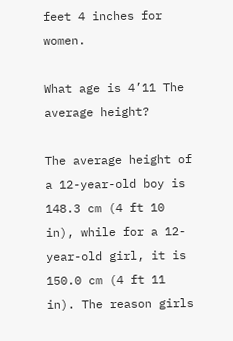feet 4 inches for women.

What age is 4’11 The average height?

The average height of a 12-year-old boy is 148.3 cm (4 ft 10 in), while for a 12-year-old girl, it is 150.0 cm (4 ft 11 in). The reason girls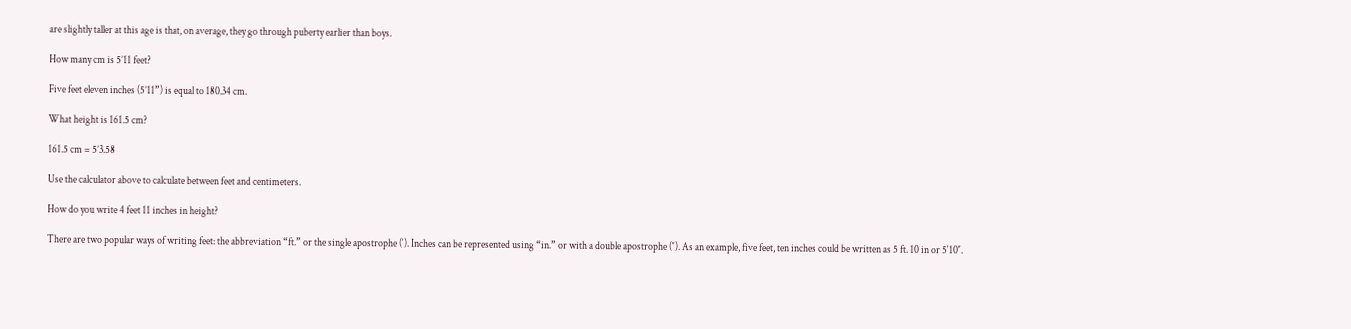are slightly taller at this age is that, on average, they go through puberty earlier than boys.

How many cm is 5’11 feet?

Five feet eleven inches (5’11”) is equal to 180.34 cm.

What height is 161.5 cm?

161.5 cm = 5’3.58

Use the calculator above to calculate between feet and centimeters.

How do you write 4 feet 11 inches in height?

There are two popular ways of writing feet: the abbreviation “ft.” or the single apostrophe (′). Inches can be represented using “in.” or with a double apostrophe (″). As an example, five feet, ten inches could be written as 5 ft. 10 in or 5′10″.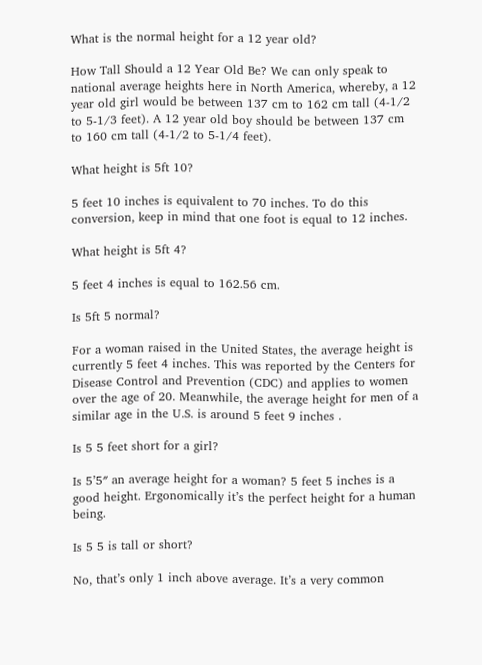What is the normal height for a 12 year old?

How Tall Should a 12 Year Old Be? We can only speak to national average heights here in North America, whereby, a 12 year old girl would be between 137 cm to 162 cm tall (4-1/2 to 5-1/3 feet). A 12 year old boy should be between 137 cm to 160 cm tall (4-1/2 to 5-1/4 feet).

What height is 5ft 10?

5 feet 10 inches is equivalent to 70 inches. To do this conversion, keep in mind that one foot is equal to 12 inches.

What height is 5ft 4?

5 feet 4 inches is equal to 162.56 cm.

Is 5ft 5 normal?

For a woman raised in the United States, the average height is currently 5 feet 4 inches. This was reported by the Centers for Disease Control and Prevention (CDC) and applies to women over the age of 20. Meanwhile, the average height for men of a similar age in the U.S. is around 5 feet 9 inches .

Is 5 5 feet short for a girl?

Is 5’5″ an average height for a woman? 5 feet 5 inches is a good height. Ergonomically it’s the perfect height for a human being.

Is 5 5 is tall or short?

No, that’s only 1 inch above average. It’s a very common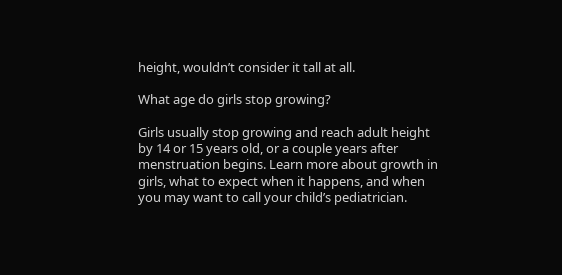height, wouldn’t consider it tall at all.

What age do girls stop growing?

Girls usually stop growing and reach adult height by 14 or 15 years old, or a couple years after menstruation begins. Learn more about growth in girls, what to expect when it happens, and when you may want to call your child’s pediatrician.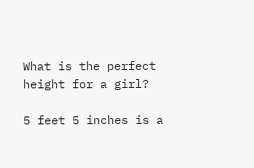What is the perfect height for a girl?

5 feet 5 inches is a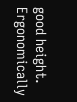good height. Ergonomically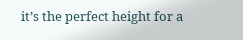it’s the perfect height for a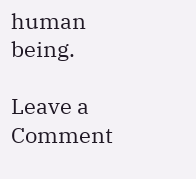human being.

Leave a Comment